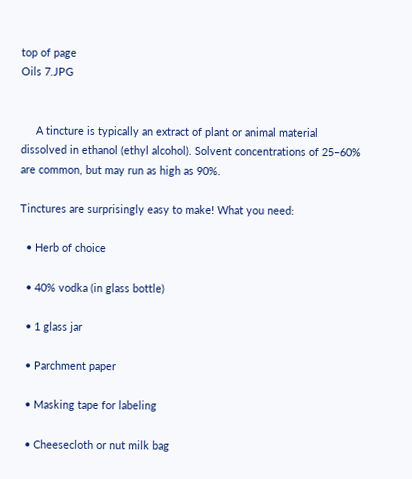top of page
Oils 7.JPG


     A tincture is typically an extract of plant or animal material dissolved in ethanol (ethyl alcohol). Solvent concentrations of 25–60% are common, but may run as high as 90%.

Tinctures are surprisingly easy to make! What you need:

  • Herb of choice

  • 40% vodka (in glass bottle)

  • 1 glass jar

  • Parchment paper

  • Masking tape for labeling

  • Cheesecloth or nut milk bag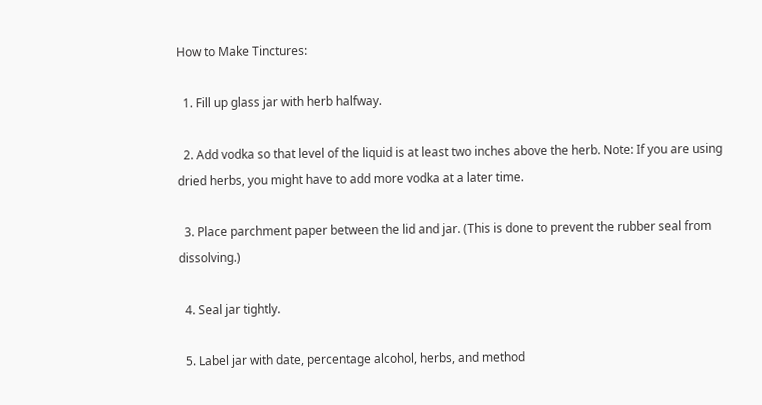How to Make Tinctures:

  1. Fill up glass jar with herb halfway.

  2. Add vodka so that level of the liquid is at least two inches above the herb. Note: If you are using dried herbs, you might have to add more vodka at a later time.

  3. Place parchment paper between the lid and jar. (This is done to prevent the rubber seal from dissolving.)

  4. Seal jar tightly.

  5. Label jar with date, percentage alcohol, herbs, and method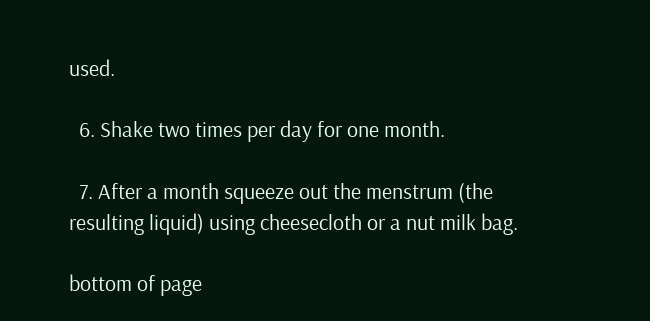used.

  6. Shake two times per day for one month.

  7. After a month squeeze out the menstrum (the resulting liquid) using cheesecloth or a nut milk bag.

bottom of page